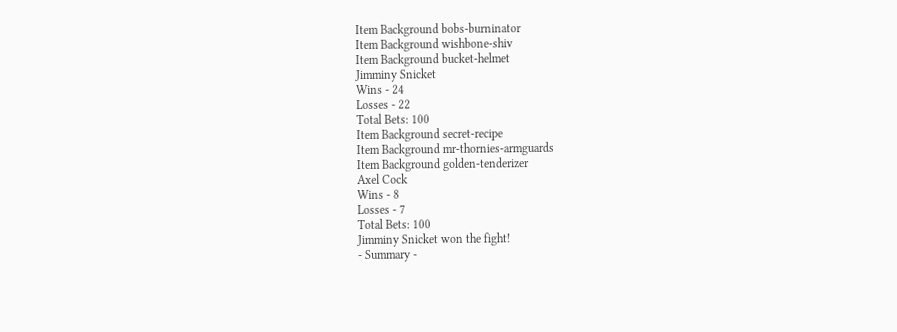Item Background bobs-burninator
Item Background wishbone-shiv
Item Background bucket-helmet
Jimminy Snicket
Wins - 24
Losses - 22
Total Bets: 100
Item Background secret-recipe
Item Background mr-thornies-armguards
Item Background golden-tenderizer
Axel Cock
Wins - 8
Losses - 7
Total Bets: 100
Jimminy Snicket won the fight!
- Summary -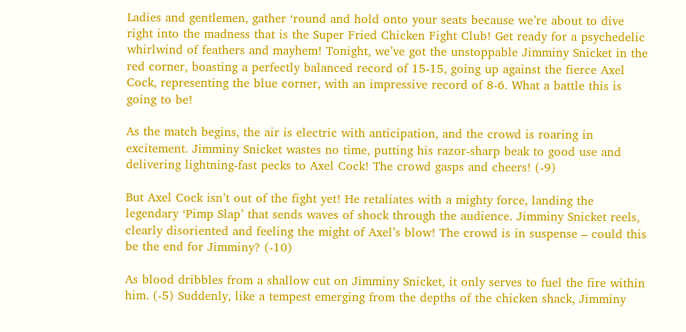Ladies and gentlemen, gather ‘round and hold onto your seats because we’re about to dive right into the madness that is the Super Fried Chicken Fight Club! Get ready for a psychedelic whirlwind of feathers and mayhem! Tonight, we’ve got the unstoppable Jimminy Snicket in the red corner, boasting a perfectly balanced record of 15-15, going up against the fierce Axel Cock, representing the blue corner, with an impressive record of 8-6. What a battle this is going to be!

As the match begins, the air is electric with anticipation, and the crowd is roaring in excitement. Jimminy Snicket wastes no time, putting his razor-sharp beak to good use and delivering lightning-fast pecks to Axel Cock! The crowd gasps and cheers! (-9)

But Axel Cock isn’t out of the fight yet! He retaliates with a mighty force, landing the legendary ‘Pimp Slap’ that sends waves of shock through the audience. Jimminy Snicket reels, clearly disoriented and feeling the might of Axel’s blow! The crowd is in suspense – could this be the end for Jimminy? (-10)

As blood dribbles from a shallow cut on Jimminy Snicket, it only serves to fuel the fire within him. (-5) Suddenly, like a tempest emerging from the depths of the chicken shack, Jimminy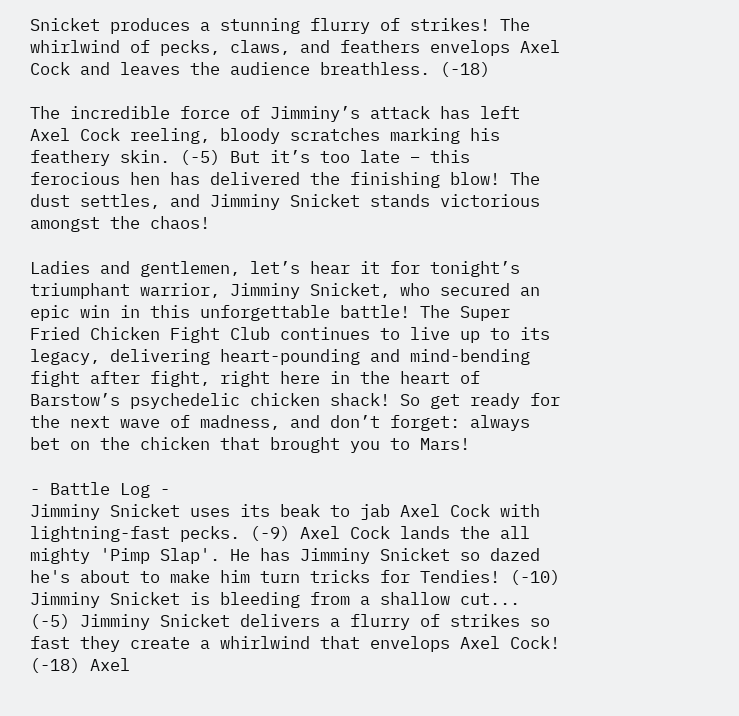Snicket produces a stunning flurry of strikes! The whirlwind of pecks, claws, and feathers envelops Axel Cock and leaves the audience breathless. (-18)

The incredible force of Jimminy’s attack has left Axel Cock reeling, bloody scratches marking his feathery skin. (-5) But it’s too late – this ferocious hen has delivered the finishing blow! The dust settles, and Jimminy Snicket stands victorious amongst the chaos!

Ladies and gentlemen, let’s hear it for tonight’s triumphant warrior, Jimminy Snicket, who secured an epic win in this unforgettable battle! The Super Fried Chicken Fight Club continues to live up to its legacy, delivering heart-pounding and mind-bending fight after fight, right here in the heart of Barstow’s psychedelic chicken shack! So get ready for the next wave of madness, and don’t forget: always bet on the chicken that brought you to Mars!

- Battle Log -
Jimminy Snicket uses its beak to jab Axel Cock with lightning-fast pecks. (-9) Axel Cock lands the all mighty 'Pimp Slap'. He has Jimminy Snicket so dazed he's about to make him turn tricks for Tendies! (-10) Jimminy Snicket is bleeding from a shallow cut... (-5) Jimminy Snicket delivers a flurry of strikes so fast they create a whirlwind that envelops Axel Cock! (-18) Axel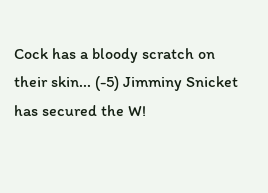Cock has a bloody scratch on their skin... (-5) Jimminy Snicket has secured the W!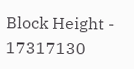Block Height - 17317130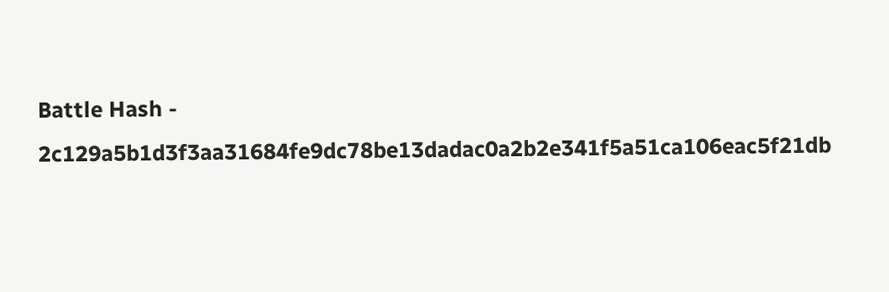Battle Hash - 2c129a5b1d3f3aa31684fe9dc78be13dadac0a2b2e341f5a51ca106eac5f21db